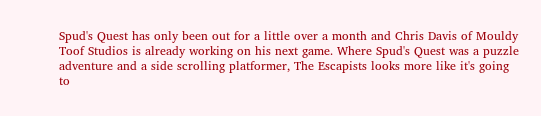Spud's Quest has only been out for a little over a month and Chris Davis of Mouldy Toof Studios is already working on his next game. Where Spud's Quest was a puzzle adventure and a side scrolling platformer, The Escapists looks more like it's going to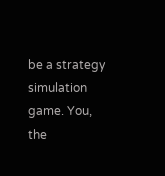be a strategy simulation game. You, the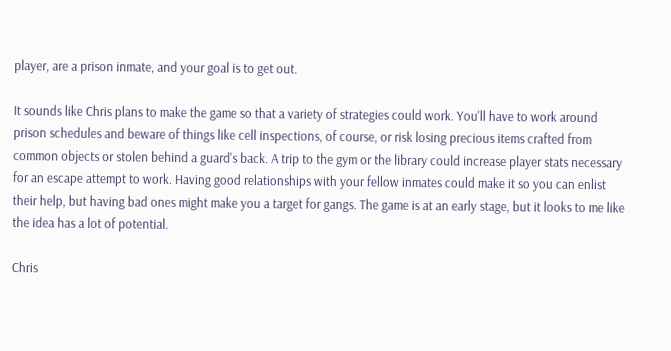player, are a prison inmate, and your goal is to get out.

It sounds like Chris plans to make the game so that a variety of strategies could work. You'll have to work around prison schedules and beware of things like cell inspections, of course, or risk losing precious items crafted from common objects or stolen behind a guard's back. A trip to the gym or the library could increase player stats necessary for an escape attempt to work. Having good relationships with your fellow inmates could make it so you can enlist their help, but having bad ones might make you a target for gangs. The game is at an early stage, but it looks to me like the idea has a lot of potential.

Chris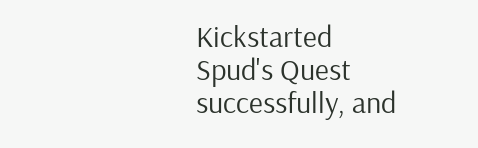Kickstarted Spud's Quest successfully, and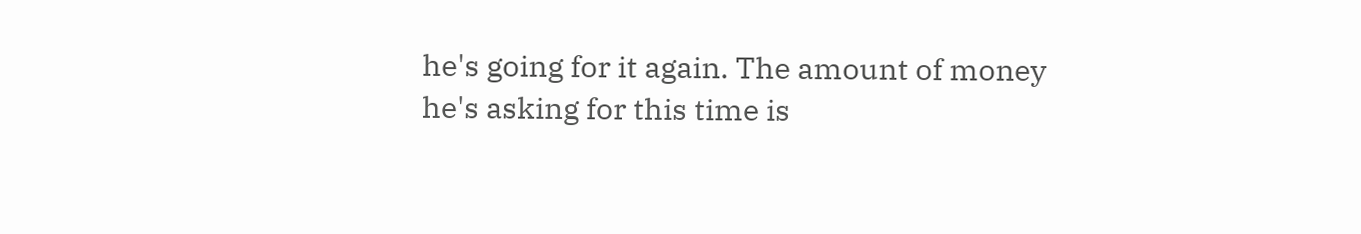he's going for it again. The amount of money he's asking for this time is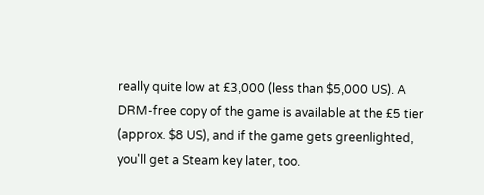really quite low at £3,000 (less than $5,000 US). A DRM-free copy of the game is available at the £5 tier (approx. $8 US), and if the game gets greenlighted, you'll get a Steam key later, too.